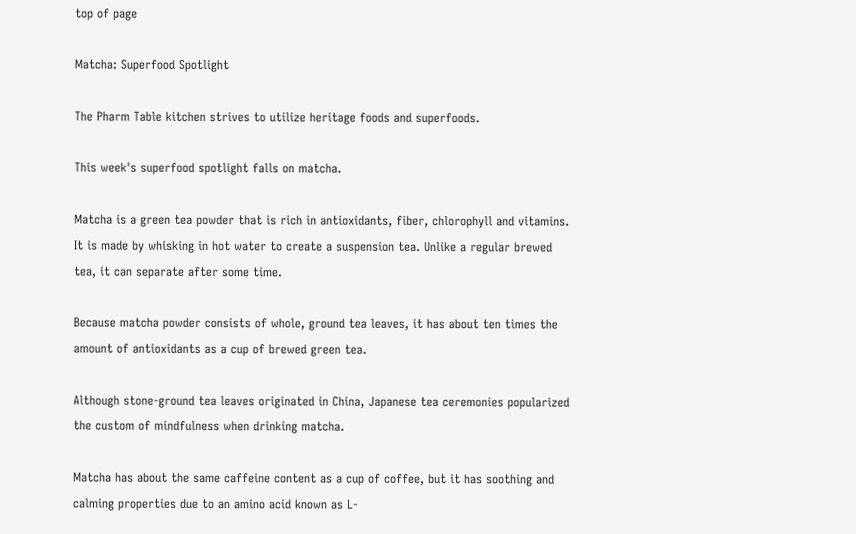top of page

Matcha: Superfood Spotlight

The Pharm Table kitchen strives to utilize heritage foods and superfoods.

This week's superfood spotlight falls on matcha.

Matcha is a green tea powder that is rich in antioxidants, fiber, chlorophyll and vitamins. It is made by whisking in hot water to create a suspension tea. Unlike a regular brewed tea, it can separate after some time.

Because matcha powder consists of whole, ground tea leaves, it has about ten times the amount of antioxidants as a cup of brewed green tea.

Although stone-ground tea leaves originated in China, Japanese tea ceremonies popularized the custom of mindfulness when drinking matcha.

Matcha has about the same caffeine content as a cup of coffee, but it has soothing and calming properties due to an amino acid known as L-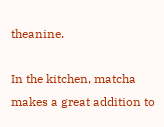theanine.

In the kitchen, matcha makes a great addition to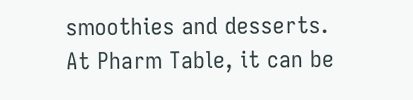smoothies and desserts. At Pharm Table, it can be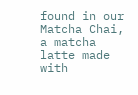found in our Matcha Chai, a matcha latte made with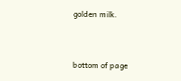golden milk.


bottom of page